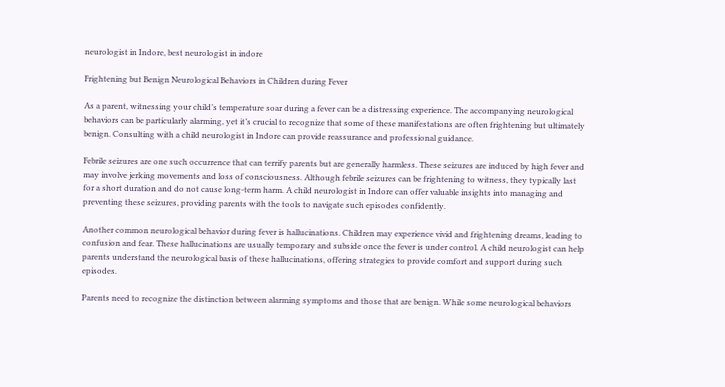neurologist in Indore, best neurologist in indore

Frightening but Benign Neurological Behaviors in Children during Fever

As a parent, witnessing your child’s temperature soar during a fever can be a distressing experience. The accompanying neurological behaviors can be particularly alarming, yet it’s crucial to recognize that some of these manifestations are often frightening but ultimately benign. Consulting with a child neurologist in Indore can provide reassurance and professional guidance.

Febrile seizures are one such occurrence that can terrify parents but are generally harmless. These seizures are induced by high fever and may involve jerking movements and loss of consciousness. Although febrile seizures can be frightening to witness, they typically last for a short duration and do not cause long-term harm. A child neurologist in Indore can offer valuable insights into managing and preventing these seizures, providing parents with the tools to navigate such episodes confidently.

Another common neurological behavior during fever is hallucinations. Children may experience vivid and frightening dreams, leading to confusion and fear. These hallucinations are usually temporary and subside once the fever is under control. A child neurologist can help parents understand the neurological basis of these hallucinations, offering strategies to provide comfort and support during such episodes.

Parents need to recognize the distinction between alarming symptoms and those that are benign. While some neurological behaviors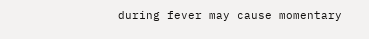during fever may cause momentary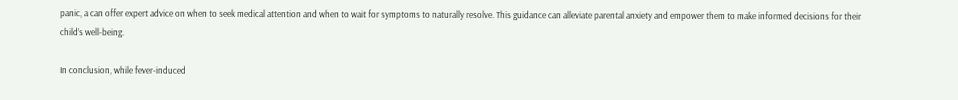panic, a can offer expert advice on when to seek medical attention and when to wait for symptoms to naturally resolve. This guidance can alleviate parental anxiety and empower them to make informed decisions for their child’s well-being.

In conclusion, while fever-induced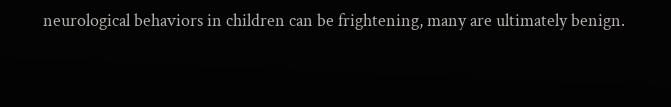neurological behaviors in children can be frightening, many are ultimately benign.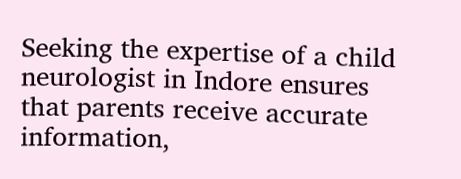Seeking the expertise of a child neurologist in Indore ensures that parents receive accurate information,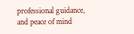professional guidance, and peace of mind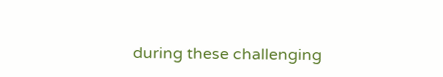during these challenging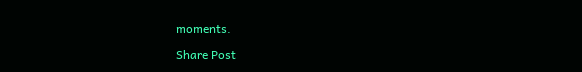moments.

Share Post